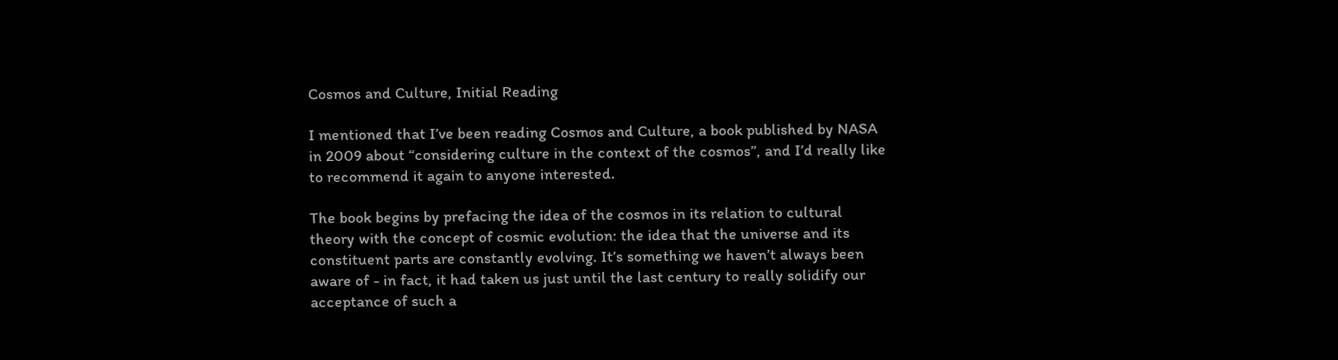Cosmos and Culture, Initial Reading

I mentioned that I’ve been reading Cosmos and Culture, a book published by NASA in 2009 about “considering culture in the context of the cosmos”, and I’d really like to recommend it again to anyone interested.

The book begins by prefacing the idea of the cosmos in its relation to cultural theory with the concept of cosmic evolution: the idea that the universe and its constituent parts are constantly evolving. It’s something we haven’t always been aware of - in fact, it had taken us just until the last century to really solidify our acceptance of such a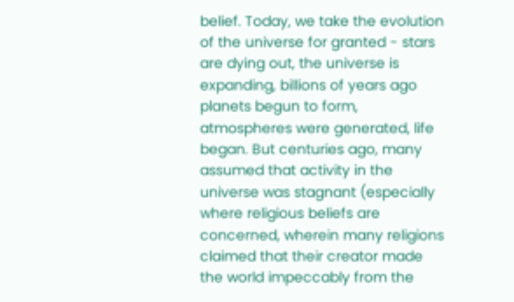belief. Today, we take the evolution of the universe for granted - stars are dying out, the universe is expanding, billions of years ago planets begun to form, atmospheres were generated, life began. But centuries ago, many assumed that activity in the universe was stagnant (especially where religious beliefs are concerned, wherein many religions claimed that their creator made the world impeccably from the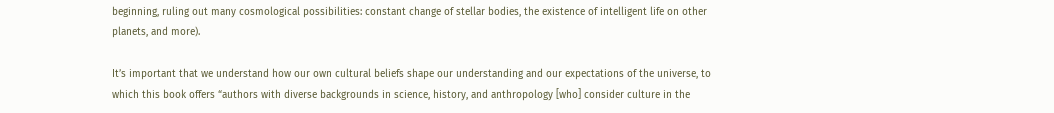beginning, ruling out many cosmological possibilities: constant change of stellar bodies, the existence of intelligent life on other planets, and more).

It’s important that we understand how our own cultural beliefs shape our understanding and our expectations of the universe, to which this book offers “authors with diverse backgrounds in science, history, and anthropology [who] consider culture in the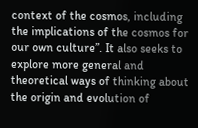context of the cosmos, including the implications of the cosmos for our own culture”. It also seeks to explore more general and theoretical ways of thinking about the origin and evolution of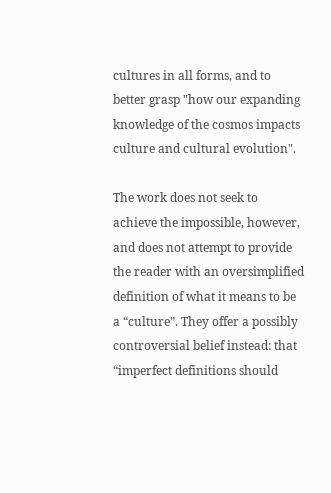cultures in all forms, and to better grasp "how our expanding knowledge of the cosmos impacts culture and cultural evolution".

The work does not seek to achieve the impossible, however, and does not attempt to provide the reader with an oversimplified definition of what it means to be a “culture”. They offer a possibly controversial belief instead: that “imperfect definitions should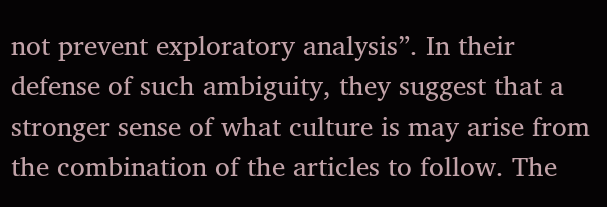not prevent exploratory analysis”. In their defense of such ambiguity, they suggest that a stronger sense of what culture is may arise from the combination of the articles to follow. The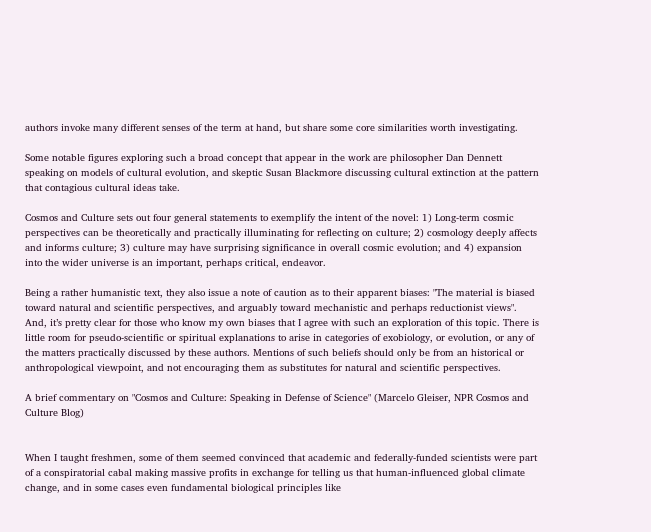authors invoke many different senses of the term at hand, but share some core similarities worth investigating.

Some notable figures exploring such a broad concept that appear in the work are philosopher Dan Dennett speaking on models of cultural evolution, and skeptic Susan Blackmore discussing cultural extinction at the pattern that contagious cultural ideas take.

Cosmos and Culture sets out four general statements to exemplify the intent of the novel: 1) Long-term cosmic perspectives can be theoretically and practically illuminating for reflecting on culture; 2) cosmology deeply affects and informs culture; 3) culture may have surprising significance in overall cosmic evolution; and 4) expansion into the wider universe is an important, perhaps critical, endeavor.

Being a rather humanistic text, they also issue a note of caution as to their apparent biases: "The material is biased toward natural and scientific perspectives, and arguably toward mechanistic and perhaps reductionist views". And, it’s pretty clear for those who know my own biases that I agree with such an exploration of this topic. There is little room for pseudo-scientific or spiritual explanations to arise in categories of exobiology, or evolution, or any of the matters practically discussed by these authors. Mentions of such beliefs should only be from an historical or anthropological viewpoint, and not encouraging them as substitutes for natural and scientific perspectives.

A brief commentary on "Cosmos and Culture: Speaking in Defense of Science" (Marcelo Gleiser, NPR Cosmos and Culture Blog)


When I taught freshmen, some of them seemed convinced that academic and federally-funded scientists were part of a conspiratorial cabal making massive profits in exchange for telling us that human-influenced global climate change, and in some cases even fundamental biological principles like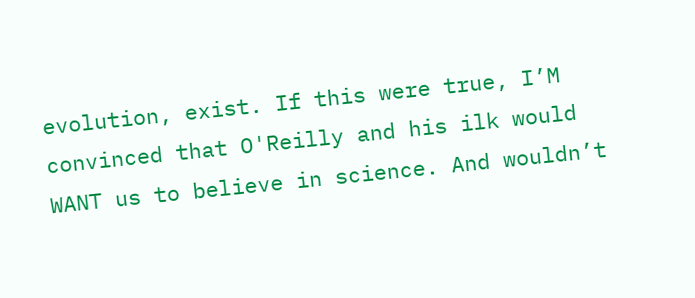evolution, exist. If this were true, I’M convinced that O'Reilly and his ilk would WANT us to believe in science. And wouldn’t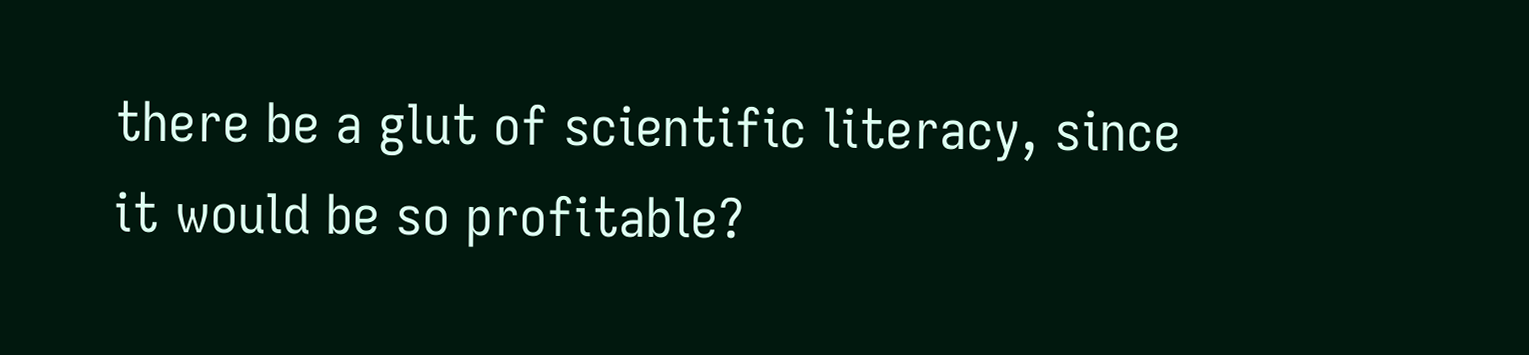there be a glut of scientific literacy, since it would be so profitable?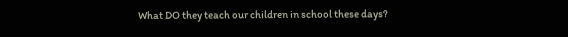What DO they teach our children in school these days?